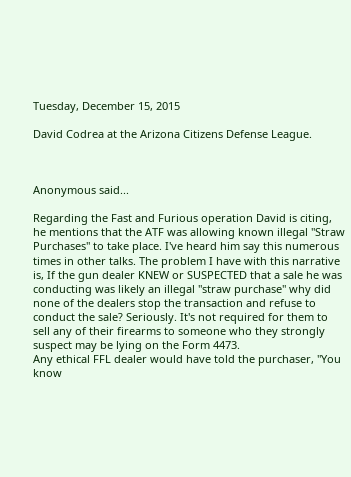Tuesday, December 15, 2015

David Codrea at the Arizona Citizens Defense League.



Anonymous said...

Regarding the Fast and Furious operation David is citing, he mentions that the ATF was allowing known illegal "Straw Purchases" to take place. I've heard him say this numerous times in other talks. The problem I have with this narrative is, If the gun dealer KNEW or SUSPECTED that a sale he was conducting was likely an illegal "straw purchase" why did none of the dealers stop the transaction and refuse to conduct the sale? Seriously. It's not required for them to sell any of their firearms to someone who they strongly suspect may be lying on the Form 4473.
Any ethical FFL dealer would have told the purchaser, "You know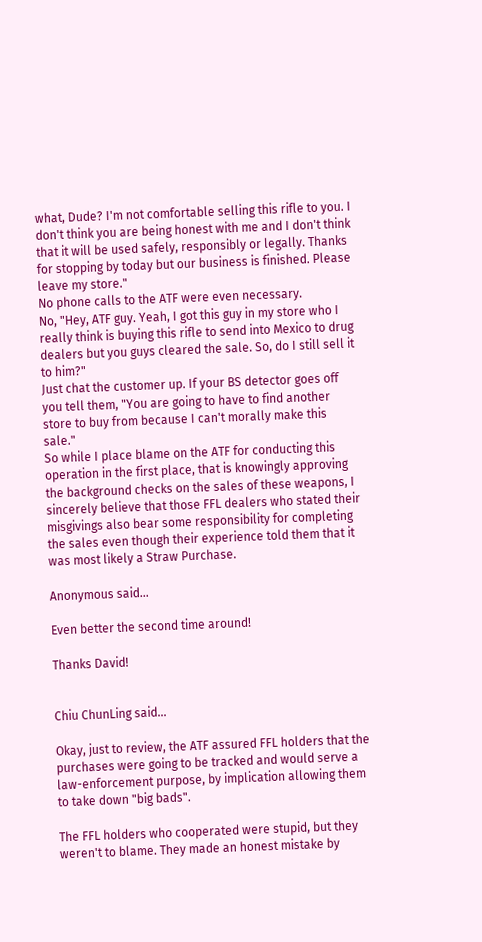what, Dude? I'm not comfortable selling this rifle to you. I don't think you are being honest with me and I don't think that it will be used safely, responsibly or legally. Thanks for stopping by today but our business is finished. Please leave my store."
No phone calls to the ATF were even necessary.
No, "Hey, ATF guy. Yeah, I got this guy in my store who I really think is buying this rifle to send into Mexico to drug dealers but you guys cleared the sale. So, do I still sell it to him?"
Just chat the customer up. If your BS detector goes off you tell them, "You are going to have to find another store to buy from because I can't morally make this sale."
So while I place blame on the ATF for conducting this operation in the first place, that is knowingly approving the background checks on the sales of these weapons, I sincerely believe that those FFL dealers who stated their misgivings also bear some responsibility for completing the sales even though their experience told them that it was most likely a Straw Purchase.

Anonymous said...

Even better the second time around!

Thanks David!


Chiu ChunLing said...

Okay, just to review, the ATF assured FFL holders that the purchases were going to be tracked and would serve a law-enforcement purpose, by implication allowing them to take down "big bads".

The FFL holders who cooperated were stupid, but they weren't to blame. They made an honest mistake by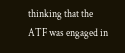thinking that the ATF was engaged in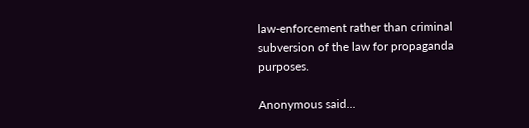law-enforcement rather than criminal subversion of the law for propaganda purposes.

Anonymous said...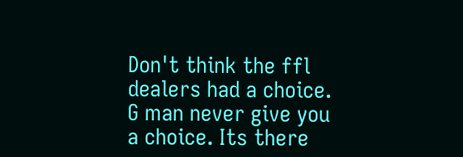Don't think the ffl dealers had a choice. G man never give you a choice. Its there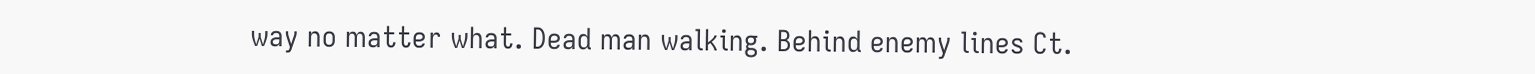way no matter what. Dead man walking. Behind enemy lines Ct.